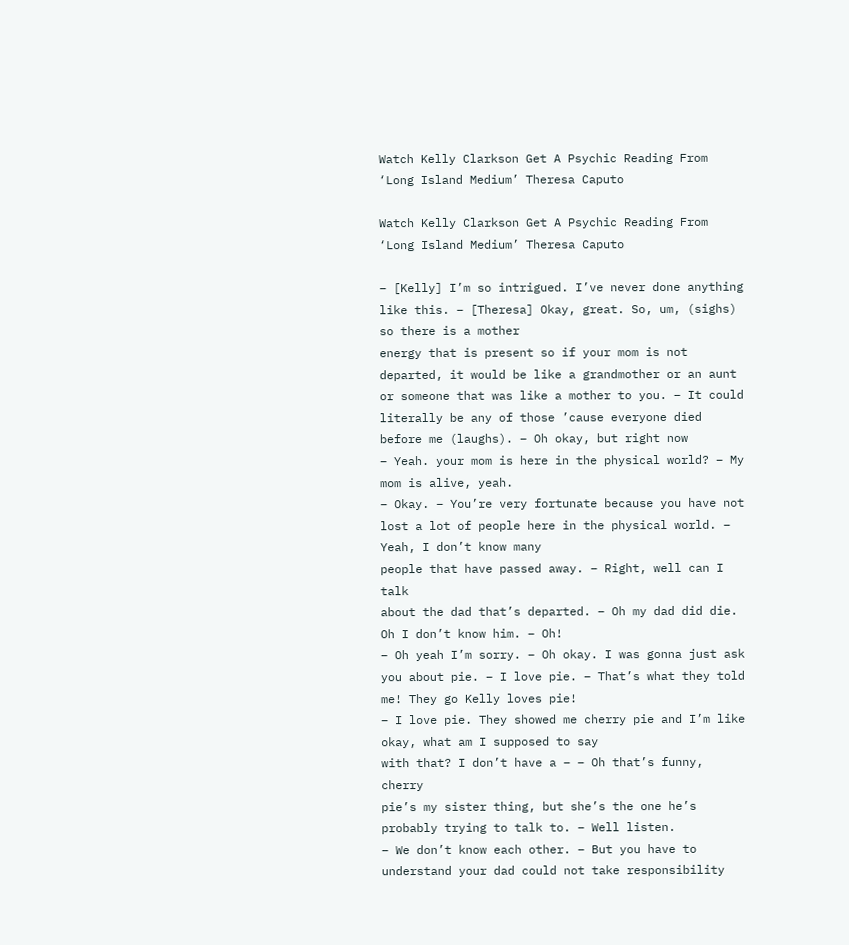Watch Kelly Clarkson Get A Psychic Reading From ‘Long Island Medium’ Theresa Caputo

Watch Kelly Clarkson Get A Psychic Reading From ‘Long Island Medium’ Theresa Caputo

– [Kelly] I’m so intrigued. I’ve never done anything like this. – [Theresa] Okay, great. So, um, (sighs) so there is a mother
energy that is present so if your mom is not departed, it would be like a grandmother or an aunt or someone that was like a mother to you. – It could literally be any of those ’cause everyone died before me (laughs). – Oh okay, but right now
– Yeah. your mom is here in the physical world? – My mom is alive, yeah.
– Okay. – You’re very fortunate because you have not
lost a lot of people here in the physical world. – Yeah, I don’t know many
people that have passed away. – Right, well can I talk
about the dad that’s departed. – Oh my dad did die. Oh I don’t know him. – Oh!
– Oh yeah I’m sorry. – Oh okay. I was gonna just ask you about pie. – I love pie. – That’s what they told me! They go Kelly loves pie!
– I love pie. They showed me cherry pie and I’m like okay, what am I supposed to say
with that? I don’t have a – – Oh that’s funny, cherry
pie’s my sister thing, but she’s the one he’s
probably trying to talk to. – Well listen.
– We don’t know each other. – But you have to understand your dad could not take responsibility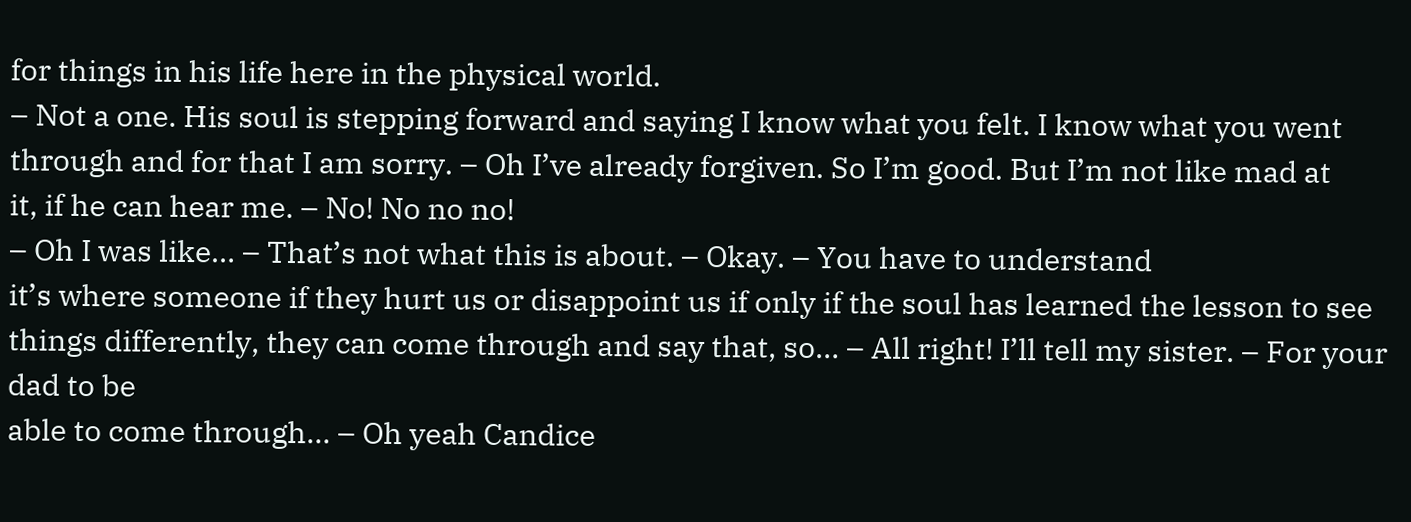for things in his life here in the physical world.
– Not a one. His soul is stepping forward and saying I know what you felt. I know what you went through and for that I am sorry. – Oh I’ve already forgiven. So I’m good. But I’m not like mad at
it, if he can hear me. – No! No no no!
– Oh I was like… – That’s not what this is about. – Okay. – You have to understand
it’s where someone if they hurt us or disappoint us if only if the soul has learned the lesson to see things differently, they can come through and say that, so… – All right! I’ll tell my sister. – For your dad to be
able to come through… – Oh yeah Candice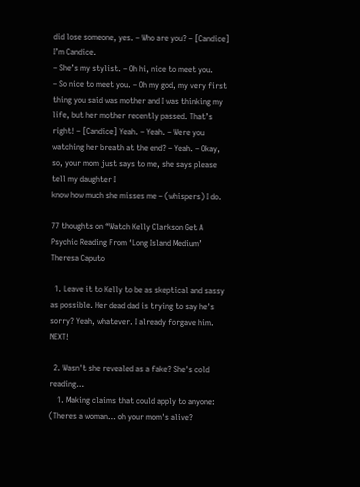did lose someone, yes. – Who are you? – [Candice] I’m Candice.
– She’s my stylist. – Oh hi, nice to meet you.
– So nice to meet you. – Oh my god, my very first
thing you said was mother and I was thinking my life, but her mother recently passed. That’s right! – [Candice] Yeah. – Yeah. – Were you watching her breath at the end? – Yeah. – Okay, so, your mom just says to me, she says please tell my daughter I
know how much she misses me – (whispers) I do.

77 thoughts on “Watch Kelly Clarkson Get A Psychic Reading From ‘Long Island Medium’ Theresa Caputo

  1. Leave it to Kelly to be as skeptical and sassy as possible. Her dead dad is trying to say he's sorry? Yeah, whatever. I already forgave him. NEXT!

  2. Wasn't she revealed as a fake? She's cold reading…
    1. Making claims that could apply to anyone: (Theres a woman… oh your mom's alive?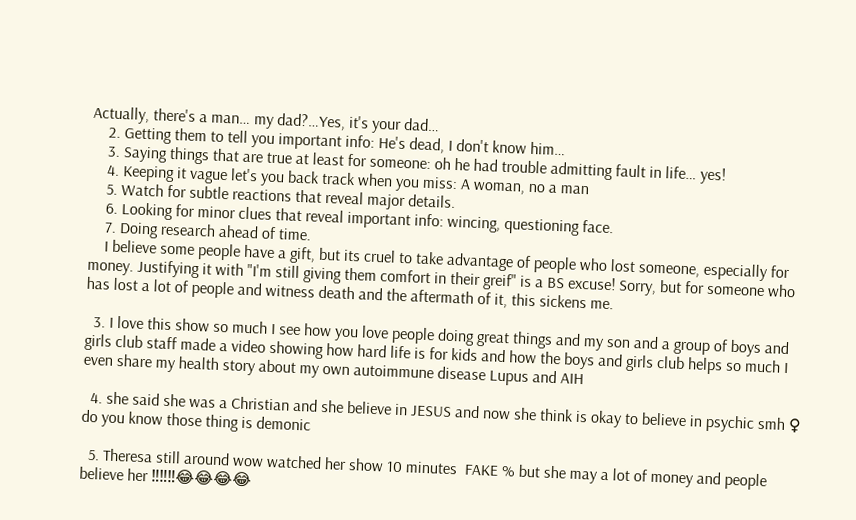Actually, there's a man… my dad?…Yes, it's your dad…
    2. Getting them to tell you important info: He's dead, I don't know him…
    3. Saying things that are true at least for someone: oh he had trouble admitting fault in life… yes!
    4. Keeping it vague let's you back track when you miss: A woman, no a man
    5. Watch for subtle reactions that reveal major details.
    6. Looking for minor clues that reveal important info: wincing, questioning face.
    7. Doing research ahead of time.
    I believe some people have a gift, but its cruel to take advantage of people who lost someone, especially for money. Justifying it with "I'm still giving them comfort in their greif" is a BS excuse! Sorry, but for someone who has lost a lot of people and witness death and the aftermath of it, this sickens me.

  3. I love this show so much I see how you love people doing great things and my son and a group of boys and girls club staff made a video showing how hard life is for kids and how the boys and girls club helps so much I even share my health story about my own autoimmune disease Lupus and AIH

  4. she said she was a Christian and she believe in JESUS and now she think is okay to believe in psychic smh ♀ do you know those thing is demonic

  5. Theresa still around wow watched her show 10 minutes  FAKE % but she may a lot of money and people believe her ‼‼‼😂😂😂😂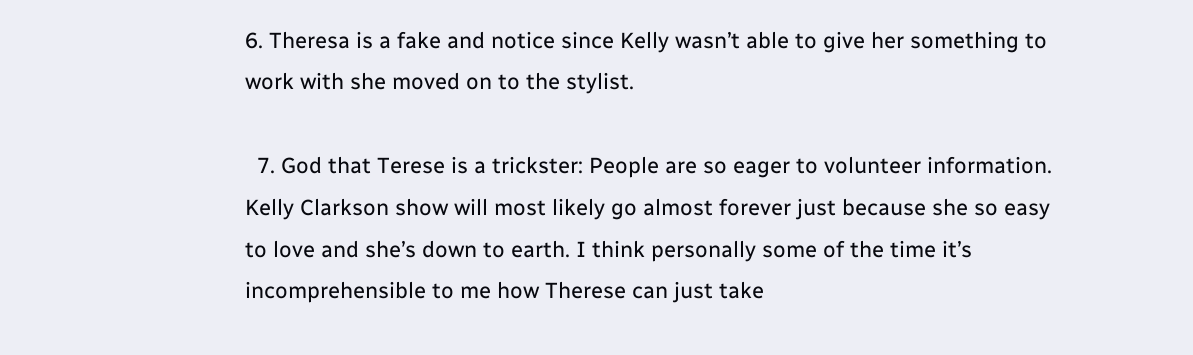6. Theresa is a fake and notice since Kelly wasn’t able to give her something to work with she moved on to the stylist.

  7. God that Terese is a trickster: People are so eager to volunteer information. Kelly Clarkson show will most likely go almost forever just because she so easy to love and she’s down to earth. I think personally some of the time it’s incomprehensible to me how Therese can just take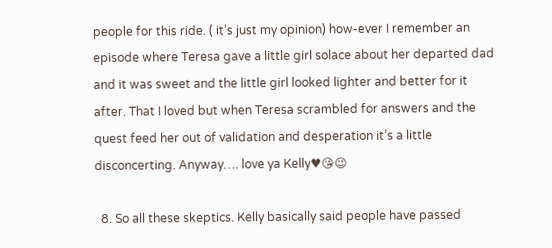people for this ride. ( it’s just my opinion) how-ever I remember an episode where Teresa gave a little girl solace about her departed dad and it was sweet and the little girl looked lighter and better for it after. That I loved but when Teresa scrambled for answers and the quest feed her out of validation and desperation it’s a little disconcerting. Anyway…. love ya Kelly♥😘😉

  8. So all these skeptics. Kelly basically said people have passed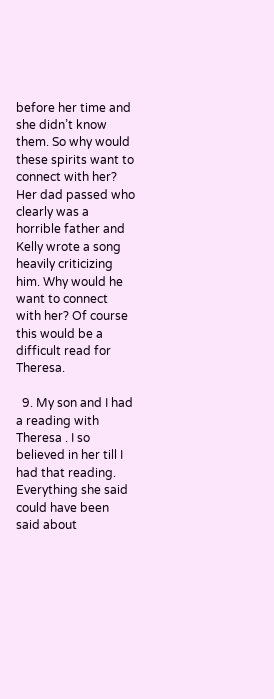before her time and she didn’t know them. So why would these spirits want to connect with her? Her dad passed who clearly was a horrible father and Kelly wrote a song heavily criticizing him. Why would he want to connect with her? Of course this would be a difficult read for Theresa.

  9. My son and I had a reading with Theresa . I so believed in her till I had that reading. Everything she said could have been said about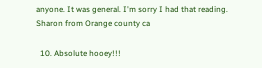anyone. It was general. I'm sorry I had that reading. Sharon from Orange county ca

  10. Absolute hooey!!!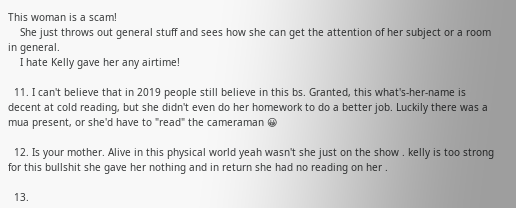This woman is a scam!
    She just throws out general stuff and sees how she can get the attention of her subject or a room in general.
    I hate Kelly gave her any airtime!

  11. I can't believe that in 2019 people still believe in this bs. Granted, this what's-her-name is decent at cold reading, but she didn't even do her homework to do a better job. Luckily there was a mua present, or she'd have to "read" the cameraman 😀

  12. Is your mother. Alive in this physical world yeah wasn't she just on the show . kelly is too strong for this bullshit she gave her nothing and in return she had no reading on her .

  13.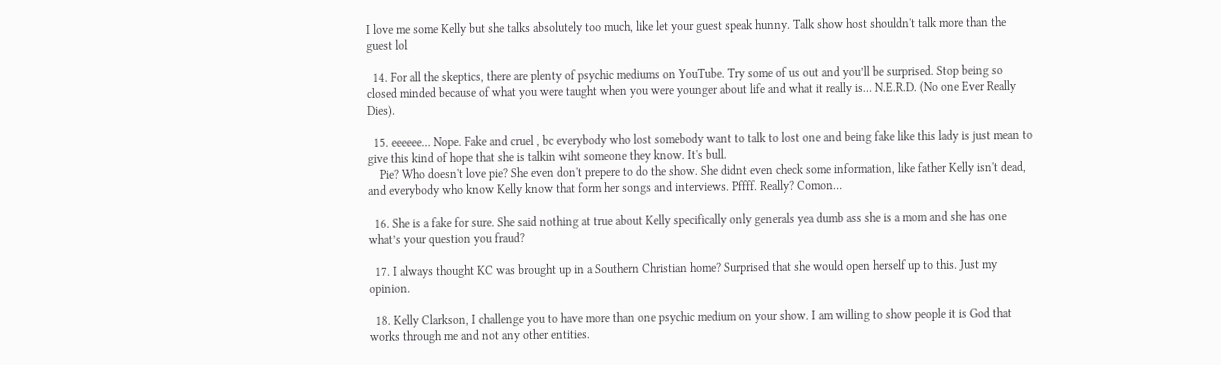I love me some Kelly but she talks absolutely too much, like let your guest speak hunny. Talk show host shouldn't talk more than the guest lol

  14. For all the skeptics, there are plenty of psychic mediums on YouTube. Try some of us out and you’ll be surprised. Stop being so closed minded because of what you were taught when you were younger about life and what it really is… N.E.R.D. (No one Ever Really Dies).

  15. eeeeee… Nope. Fake and cruel , bc everybody who lost somebody want to talk to lost one and being fake like this lady is just mean to give this kind of hope that she is talkin wiht someone they know. It's bull.
    Pie? Who doesn't love pie? She even don't prepere to do the show. She didnt even check some information, like father Kelly isn't dead, and everybody who know Kelly know that form her songs and interviews. Pffff. Really? Comon…

  16. She is a fake for sure. She said nothing at true about Kelly specifically only generals yea dumb ass she is a mom and she has one what’s your question you fraud?

  17. I always thought KC was brought up in a Southern Christian home? Surprised that she would open herself up to this. Just my opinion.

  18. Kelly Clarkson, I challenge you to have more than one psychic medium on your show. I am willing to show people it is God that works through me and not any other entities.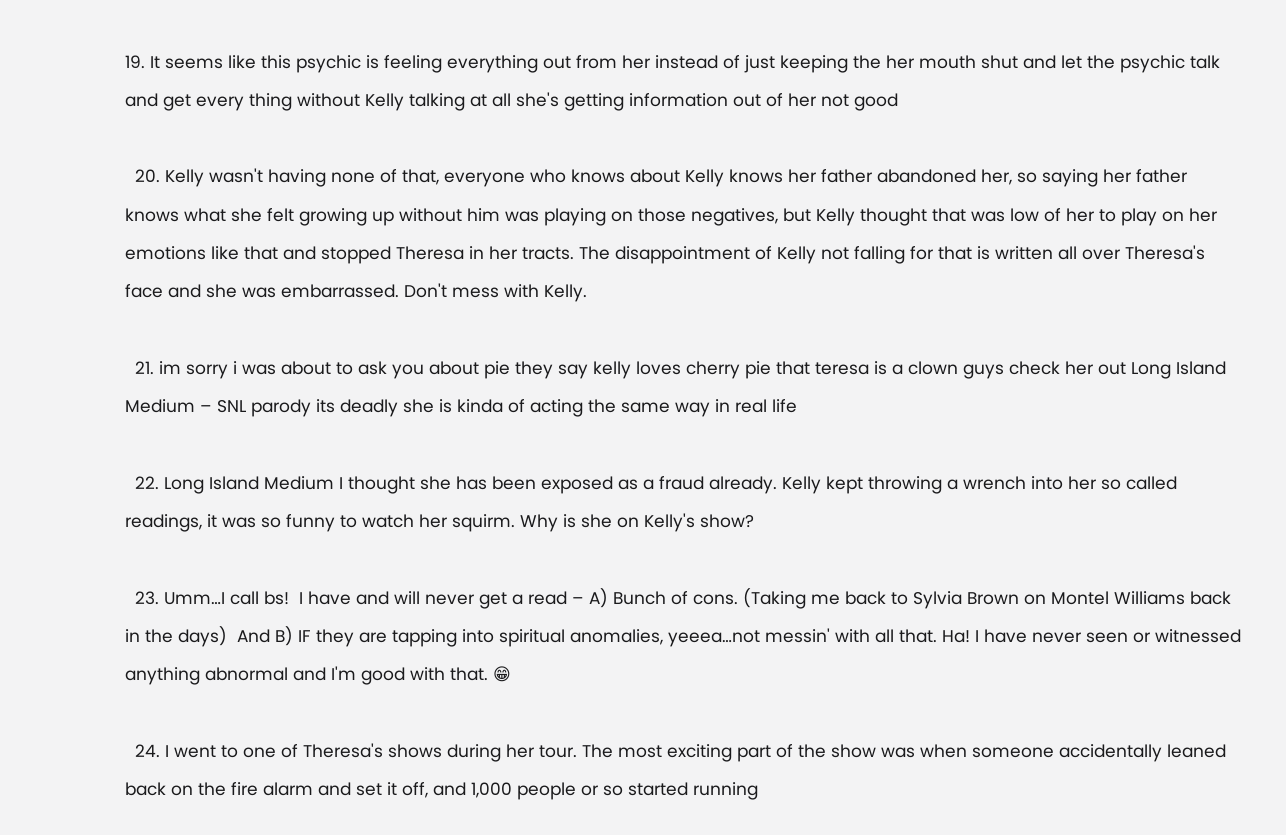19. It seems like this psychic is feeling everything out from her instead of just keeping the her mouth shut and let the psychic talk and get every thing without Kelly talking at all she's getting information out of her not good

  20. Kelly wasn't having none of that, everyone who knows about Kelly knows her father abandoned her, so saying her father knows what she felt growing up without him was playing on those negatives, but Kelly thought that was low of her to play on her emotions like that and stopped Theresa in her tracts. The disappointment of Kelly not falling for that is written all over Theresa's face and she was embarrassed. Don't mess with Kelly.

  21. im sorry i was about to ask you about pie they say kelly loves cherry pie that teresa is a clown guys check her out Long Island Medium – SNL parody its deadly she is kinda of acting the same way in real life

  22. Long Island Medium I thought she has been exposed as a fraud already. Kelly kept throwing a wrench into her so called readings, it was so funny to watch her squirm. Why is she on Kelly's show?

  23. Umm…I call bs!  I have and will never get a read – A) Bunch of cons. (Taking me back to Sylvia Brown on Montel Williams back in the days)  And B) IF they are tapping into spiritual anomalies, yeeea…not messin' with all that. Ha! I have never seen or witnessed anything abnormal and I'm good with that. 😁

  24. I went to one of Theresa's shows during her tour. The most exciting part of the show was when someone accidentally leaned back on the fire alarm and set it off, and 1,000 people or so started running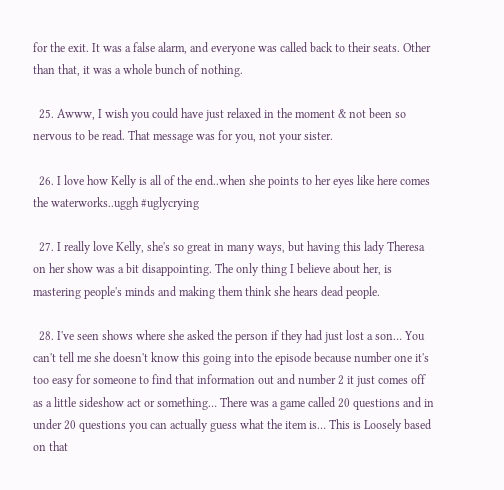for the exit. It was a false alarm, and everyone was called back to their seats. Other than that, it was a whole bunch of nothing.

  25. Awww, I wish you could have just relaxed in the moment & not been so nervous to be read. That message was for you, not your sister.

  26. I love how Kelly is all of the end..when she points to her eyes like here comes the waterworks..uggh #uglycrying

  27. I really love Kelly, she's so great in many ways, but having this lady Theresa on her show was a bit disappointing. The only thing I believe about her, is mastering people's minds and making them think she hears dead people.

  28. I've seen shows where she asked the person if they had just lost a son… You can't tell me she doesn't know this going into the episode because number one it's too easy for someone to find that information out and number 2 it just comes off as a little sideshow act or something… There was a game called 20 questions and in under 20 questions you can actually guess what the item is… This is Loosely based on that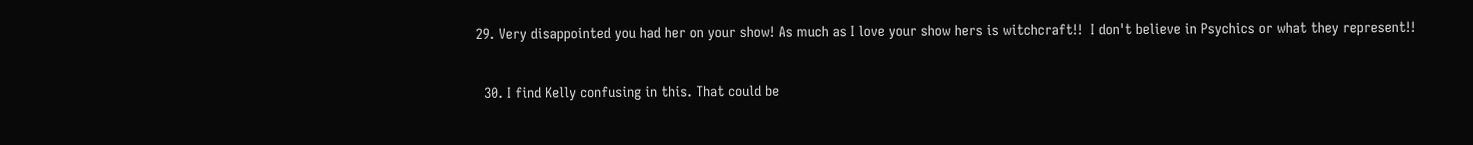29. Very disappointed you had her on your show! As much as I love your show hers is witchcraft!!  I don't believe in Psychics or what they represent!!

  30. I find Kelly confusing in this. That could be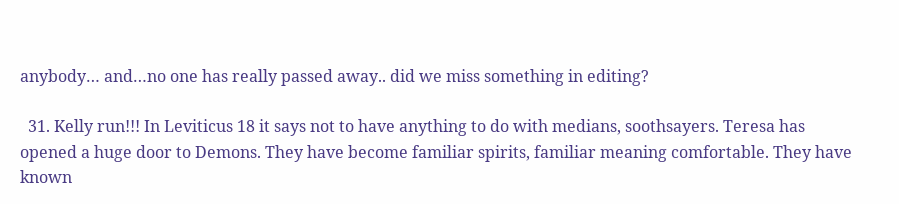anybody… and…no one has really passed away.. did we miss something in editing?

  31. Kelly run!!! In Leviticus 18 it says not to have anything to do with medians, soothsayers. Teresa has opened a huge door to Demons. They have become familiar spirits, familiar meaning comfortable. They have known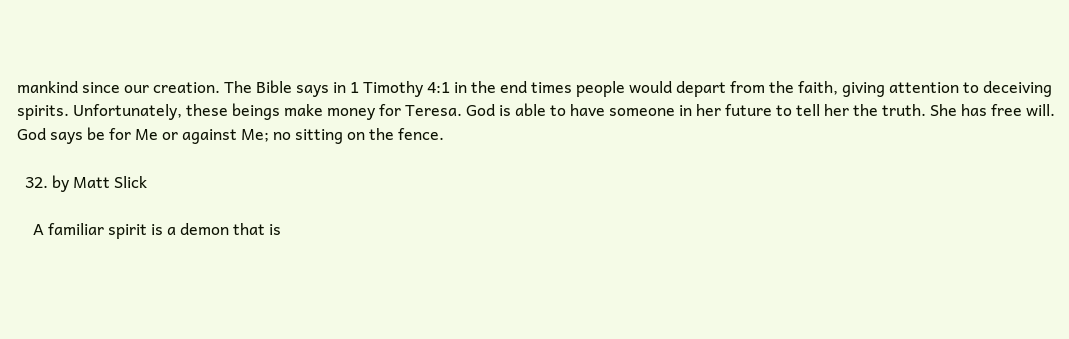mankind since our creation. The Bible says in 1 Timothy 4:1 in the end times people would depart from the faith, giving attention to deceiving spirits. Unfortunately, these beings make money for Teresa. God is able to have someone in her future to tell her the truth. She has free will. God says be for Me or against Me; no sitting on the fence.

  32. by Matt Slick

    A familiar spirit is a demon that is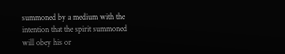summoned by a medium with the intention that the spirit summoned will obey his or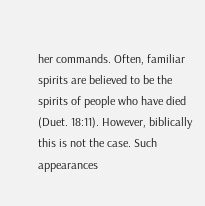her commands. Often, familiar spirits are believed to be the spirits of people who have died (Duet. 18:11). However, biblically this is not the case. Such appearances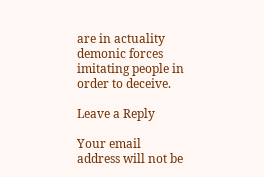are in actuality demonic forces imitating people in order to deceive.

Leave a Reply

Your email address will not be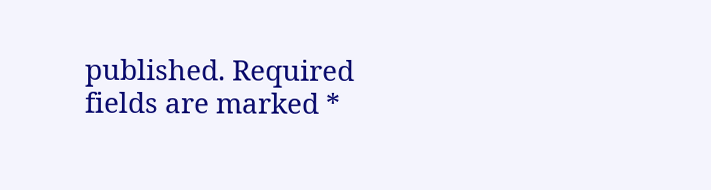published. Required fields are marked *